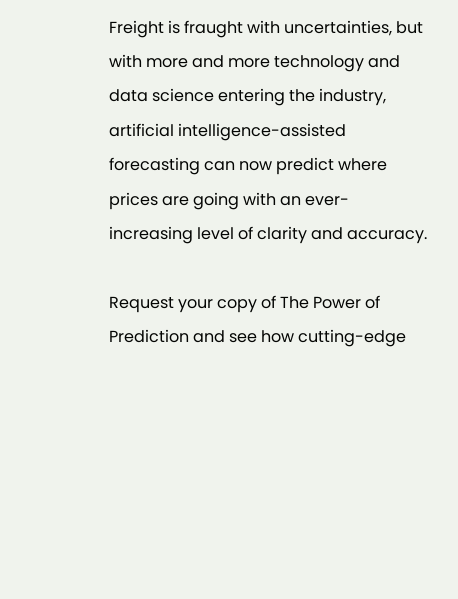Freight is fraught with uncertainties, but with more and more technology and data science entering the industry, artificial intelligence-assisted forecasting can now predict where prices are going with an ever-increasing level of clarity and accuracy.

Request your copy of The Power of Prediction and see how cutting-edge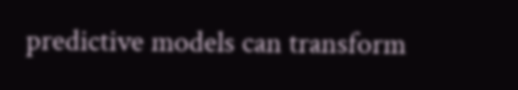predictive models can transform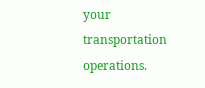your transportation operations.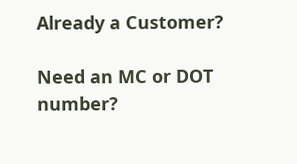Already a Customer?

Need an MC or DOT number?